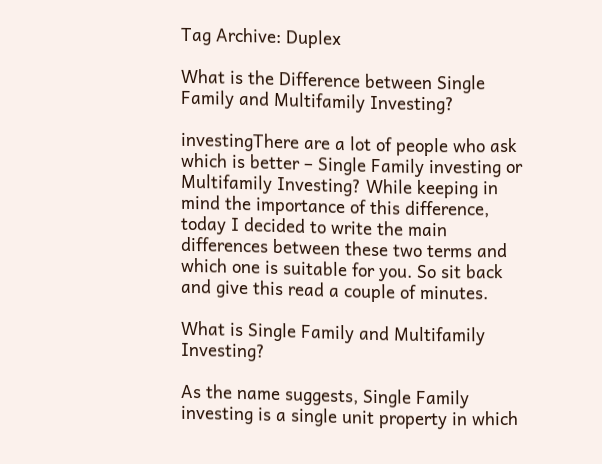Tag Archive: Duplex

What is the Difference between Single Family and Multifamily Investing?

investingThere are a lot of people who ask which is better – Single Family investing or Multifamily Investing? While keeping in mind the importance of this difference, today I decided to write the main differences between these two terms and which one is suitable for you. So sit back and give this read a couple of minutes.

What is Single Family and Multifamily Investing?

As the name suggests, Single Family investing is a single unit property in which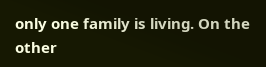only one family is living. On the other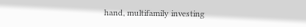hand, multifamily investing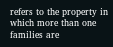refers to the property in which more than one families are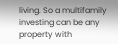living. So a multifamily investing can be any property with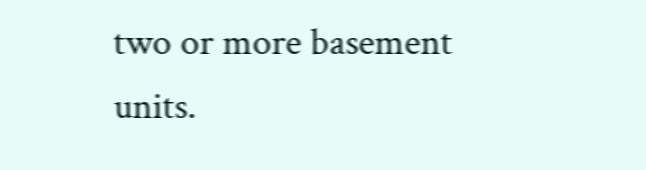two or more basement units.